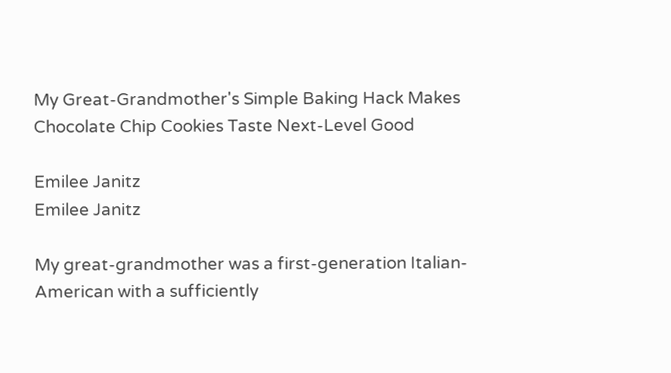My Great-Grandmother's Simple Baking Hack Makes Chocolate Chip Cookies Taste Next-Level Good

Emilee Janitz
Emilee Janitz

My great-grandmother was a first-generation Italian-American with a sufficiently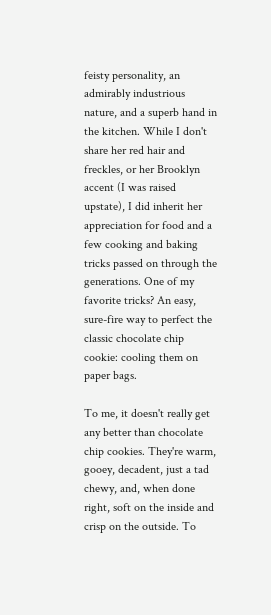feisty personality, an admirably industrious nature, and a superb hand in the kitchen. While I don't share her red hair and freckles, or her Brooklyn accent (I was raised upstate), I did inherit her appreciation for food and a few cooking and baking tricks passed on through the generations. One of my favorite tricks? An easy, sure-fire way to perfect the classic chocolate chip cookie: cooling them on paper bags.

To me, it doesn't really get any better than chocolate chip cookies. They're warm, gooey, decadent, just a tad chewy, and, when done right, soft on the inside and crisp on the outside. To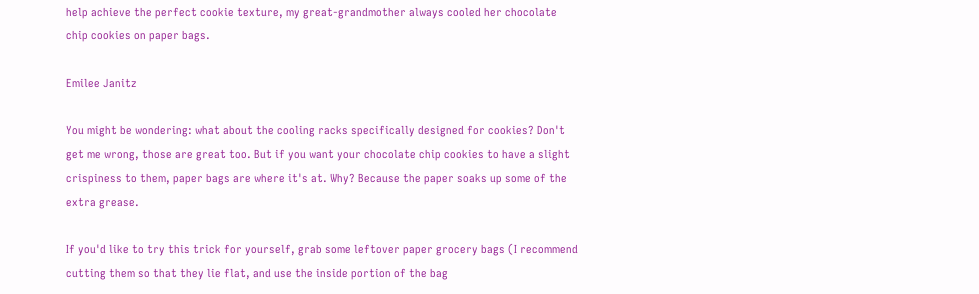help achieve the perfect cookie texture, my great-grandmother always cooled her chocolate chip cookies on paper bags.

Emilee Janitz

You might be wondering: what about the cooling racks specifically designed for cookies? Don't get me wrong, those are great too. But if you want your chocolate chip cookies to have a slight crispiness to them, paper bags are where it's at. Why? Because the paper soaks up some of the extra grease.

If you'd like to try this trick for yourself, grab some leftover paper grocery bags (I recommend cutting them so that they lie flat, and use the inside portion of the bag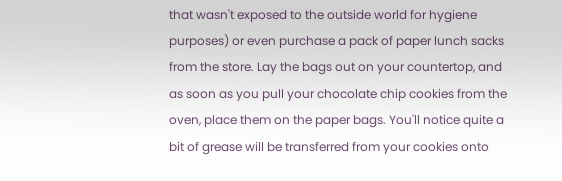that wasn't exposed to the outside world for hygiene purposes) or even purchase a pack of paper lunch sacks from the store. Lay the bags out on your countertop, and as soon as you pull your chocolate chip cookies from the oven, place them on the paper bags. You'll notice quite a bit of grease will be transferred from your cookies onto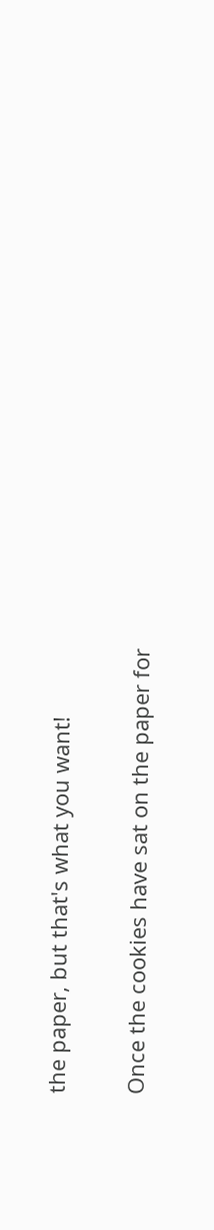the paper, but that's what you want!

Once the cookies have sat on the paper for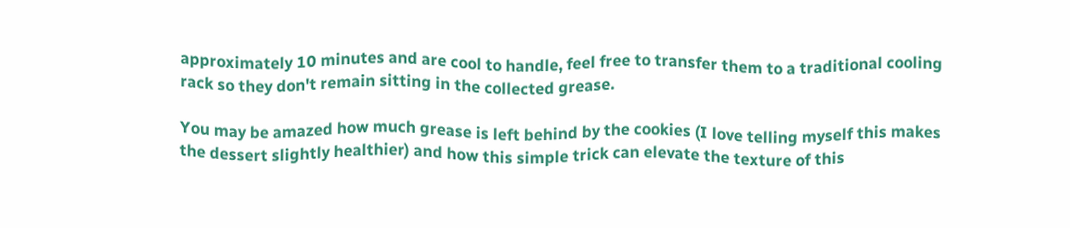approximately 10 minutes and are cool to handle, feel free to transfer them to a traditional cooling rack so they don't remain sitting in the collected grease.

You may be amazed how much grease is left behind by the cookies (I love telling myself this makes the dessert slightly healthier) and how this simple trick can elevate the texture of this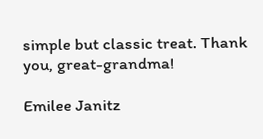simple but classic treat. Thank you, great-grandma!

Emilee Janitz